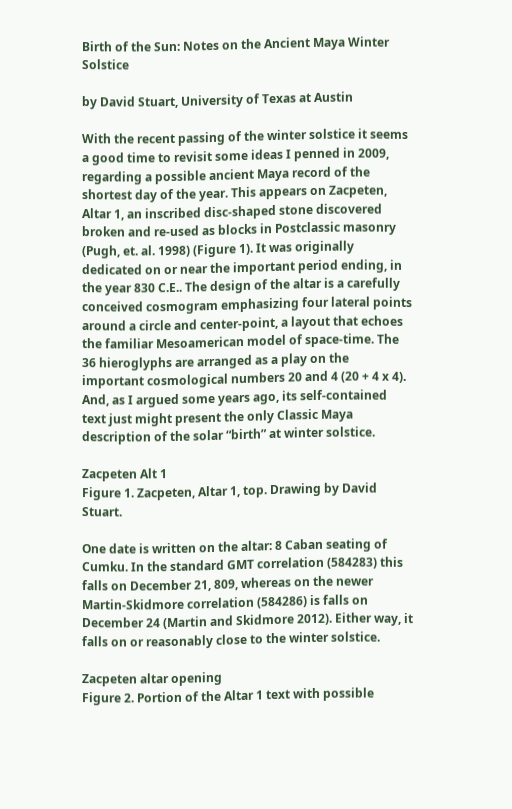Birth of the Sun: Notes on the Ancient Maya Winter Solstice

by David Stuart, University of Texas at Austin

With the recent passing of the winter solstice it seems a good time to revisit some ideas I penned in 2009, regarding a possible ancient Maya record of the shortest day of the year. This appears on Zacpeten, Altar 1, an inscribed disc-shaped stone discovered broken and re-used as blocks in Postclassic masonry (Pugh, et. al. 1998) (Figure 1). It was originally dedicated on or near the important period ending, in the year 830 C.E.. The design of the altar is a carefully conceived cosmogram emphasizing four lateral points around a circle and center-point, a layout that echoes the familiar Mesoamerican model of space-time. The 36 hieroglyphs are arranged as a play on the important cosmological numbers 20 and 4 (20 + 4 x 4). And, as I argued some years ago, its self-contained text just might present the only Classic Maya description of the solar “birth” at winter solstice.

Zacpeten Alt 1
Figure 1. Zacpeten, Altar 1, top. Drawing by David Stuart.

One date is written on the altar: 8 Caban seating of Cumku. In the standard GMT correlation (584283) this falls on December 21, 809, whereas on the newer Martin-Skidmore correlation (584286) is falls on December 24 (Martin and Skidmore 2012). Either way, it falls on or reasonably close to the winter solstice.

Zacpeten altar opening
Figure 2. Portion of the Altar 1 text with possible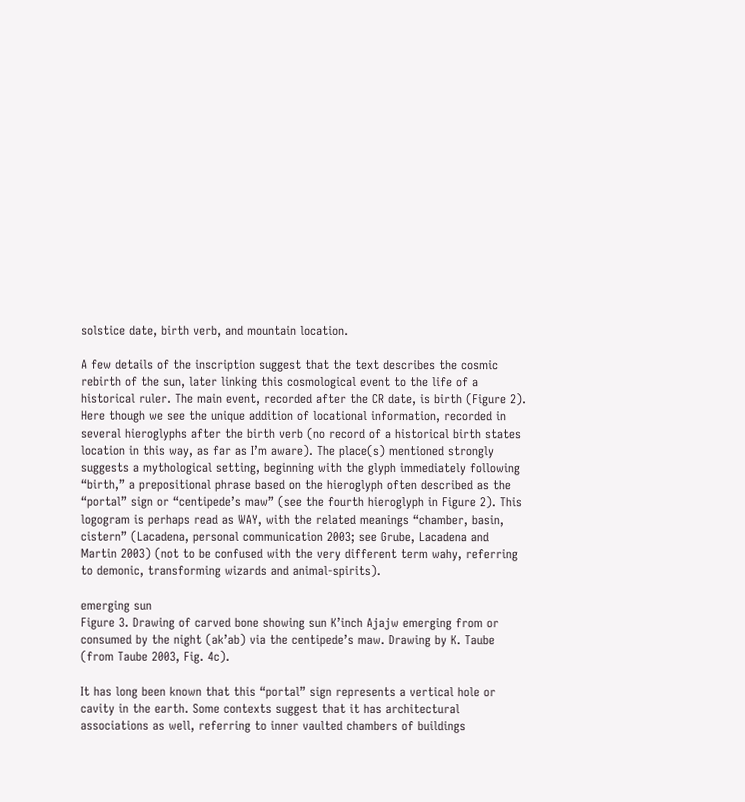solstice date, birth verb, and mountain location.

A few details of the inscription suggest that the text describes the cosmic rebirth of the sun, later linking this cosmological event to the life of a historical ruler. The main event, recorded after the CR date, is birth (Figure 2). Here though we see the unique addition of locational information, recorded in several hieroglyphs after the birth verb (no record of a historical birth states location in this way, as far as I’m aware). The place(s) mentioned strongly suggests a mythological setting, beginning with the glyph immediately following “birth,” a prepositional phrase based on the hieroglyph often described as the “portal” sign or “centipede’s maw” (see the fourth hieroglyph in Figure 2). This logogram is perhaps read as WAY, with the related meanings “chamber, basin, cistern” (Lacadena, personal communication 2003; see Grube, Lacadena and Martin 2003) (not to be confused with the very different term wahy, referring to demonic, transforming wizards and animal-spirits).

emerging sun
Figure 3. Drawing of carved bone showing sun K’inch Ajajw emerging from or consumed by the night (ak’ab) via the centipede’s maw. Drawing by K. Taube (from Taube 2003, Fig. 4c).

It has long been known that this “portal” sign represents a vertical hole or cavity in the earth. Some contexts suggest that it has architectural associations as well, referring to inner vaulted chambers of buildings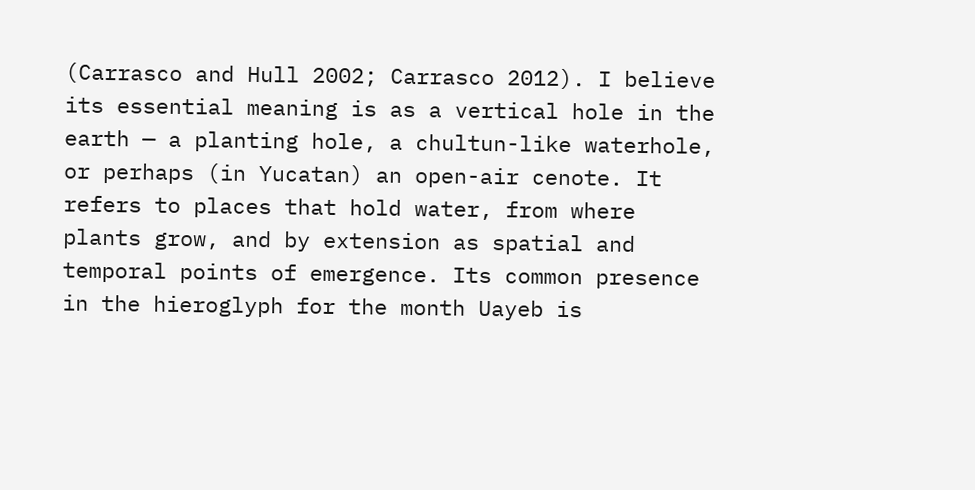(Carrasco and Hull 2002; Carrasco 2012). I believe its essential meaning is as a vertical hole in the earth — a planting hole, a chultun-like waterhole, or perhaps (in Yucatan) an open-air cenote. It refers to places that hold water, from where plants grow, and by extension as spatial and temporal points of emergence. Its common presence in the hieroglyph for the month Uayeb is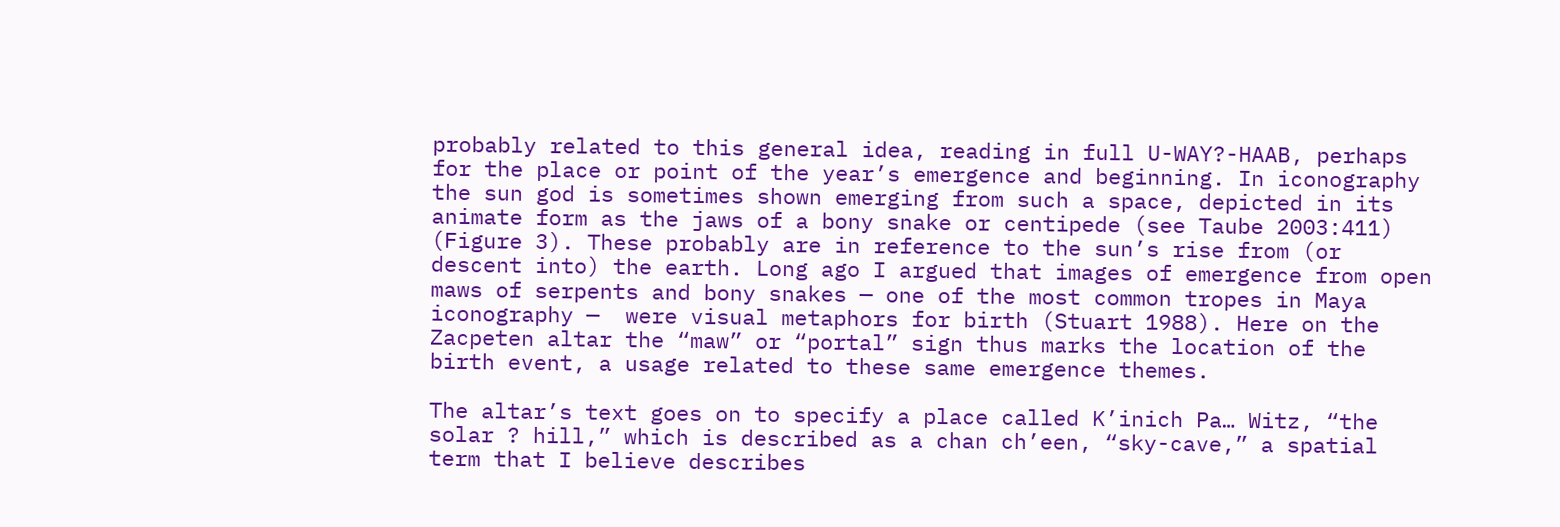probably related to this general idea, reading in full U-WAY?-HAAB, perhaps for the place or point of the year’s emergence and beginning. In iconography the sun god is sometimes shown emerging from such a space, depicted in its animate form as the jaws of a bony snake or centipede (see Taube 2003:411) (Figure 3). These probably are in reference to the sun’s rise from (or descent into) the earth. Long ago I argued that images of emergence from open maws of serpents and bony snakes — one of the most common tropes in Maya iconography —  were visual metaphors for birth (Stuart 1988). Here on the Zacpeten altar the “maw” or “portal” sign thus marks the location of the birth event, a usage related to these same emergence themes.

The altar’s text goes on to specify a place called K’inich Pa… Witz, “the solar ? hill,” which is described as a chan ch’een, “sky-cave,” a spatial term that I believe describes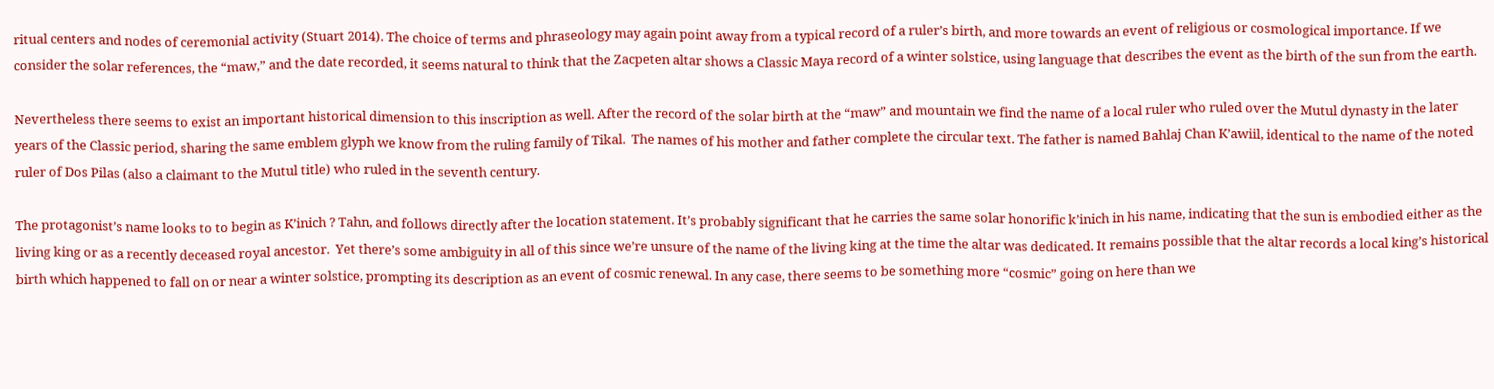ritual centers and nodes of ceremonial activity (Stuart 2014). The choice of terms and phraseology may again point away from a typical record of a ruler’s birth, and more towards an event of religious or cosmological importance. If we consider the solar references, the “maw,” and the date recorded, it seems natural to think that the Zacpeten altar shows a Classic Maya record of a winter solstice, using language that describes the event as the birth of the sun from the earth.

Nevertheless there seems to exist an important historical dimension to this inscription as well. After the record of the solar birth at the “maw” and mountain we find the name of a local ruler who ruled over the Mutul dynasty in the later years of the Classic period, sharing the same emblem glyph we know from the ruling family of Tikal.  The names of his mother and father complete the circular text. The father is named Bahlaj Chan K’awiil, identical to the name of the noted ruler of Dos Pilas (also a claimant to the Mutul title) who ruled in the seventh century.

The protagonist’s name looks to to begin as K’inich ? Tahn, and follows directly after the location statement. It’s probably significant that he carries the same solar honorific k’inich in his name, indicating that the sun is embodied either as the living king or as a recently deceased royal ancestor.  Yet there’s some ambiguity in all of this since we’re unsure of the name of the living king at the time the altar was dedicated. It remains possible that the altar records a local king’s historical birth which happened to fall on or near a winter solstice, prompting its description as an event of cosmic renewal. In any case, there seems to be something more “cosmic” going on here than we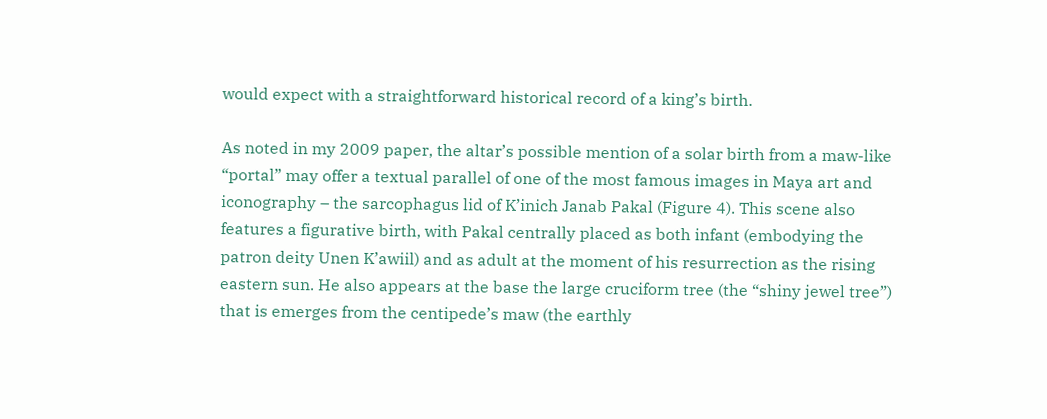would expect with a straightforward historical record of a king’s birth.

As noted in my 2009 paper, the altar’s possible mention of a solar birth from a maw-like “portal” may offer a textual parallel of one of the most famous images in Maya art and iconography – the sarcophagus lid of K’inich Janab Pakal (Figure 4). This scene also features a figurative birth, with Pakal centrally placed as both infant (embodying the patron deity Unen K’awiil) and as adult at the moment of his resurrection as the rising eastern sun. He also appears at the base the large cruciform tree (the “shiny jewel tree”) that is emerges from the centipede’s maw (the earthly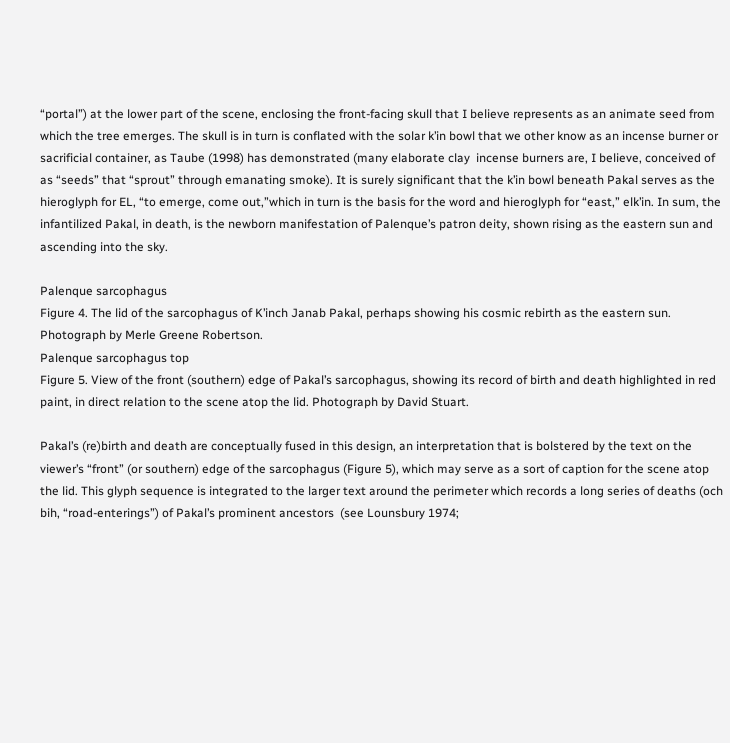“portal”) at the lower part of the scene, enclosing the front-facing skull that I believe represents as an animate seed from which the tree emerges. The skull is in turn is conflated with the solar k’in bowl that we other know as an incense burner or sacrificial container, as Taube (1998) has demonstrated (many elaborate clay  incense burners are, I believe, conceived of as “seeds” that “sprout” through emanating smoke). It is surely significant that the k’in bowl beneath Pakal serves as the hieroglyph for EL, “to emerge, come out,”which in turn is the basis for the word and hieroglyph for “east,” elk’in. In sum, the infantilized Pakal, in death, is the newborn manifestation of Palenque’s patron deity, shown rising as the eastern sun and ascending into the sky.

Palenque sarcophagus
Figure 4. The lid of the sarcophagus of K’inch Janab Pakal, perhaps showing his cosmic rebirth as the eastern sun. Photograph by Merle Greene Robertson.
Palenque sarcophagus top
Figure 5. View of the front (southern) edge of Pakal’s sarcophagus, showing its record of birth and death highlighted in red paint, in direct relation to the scene atop the lid. Photograph by David Stuart.

Pakal’s (re)birth and death are conceptually fused in this design, an interpretation that is bolstered by the text on the viewer’s “front” (or southern) edge of the sarcophagus (Figure 5), which may serve as a sort of caption for the scene atop the lid. This glyph sequence is integrated to the larger text around the perimeter which records a long series of deaths (och bih, “road-enterings”) of Pakal’s prominent ancestors  (see Lounsbury 1974;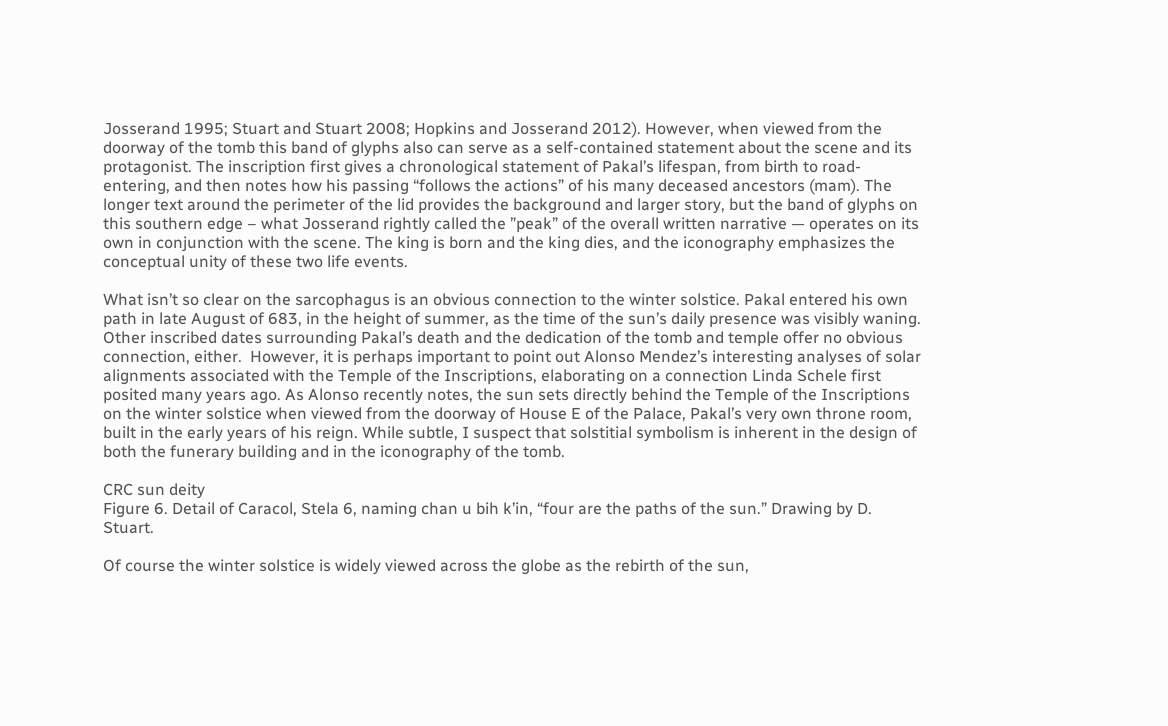Josserand 1995; Stuart and Stuart 2008; Hopkins and Josserand 2012). However, when viewed from the doorway of the tomb this band of glyphs also can serve as a self-contained statement about the scene and its protagonist. The inscription first gives a chronological statement of Pakal’s lifespan, from birth to road-entering, and then notes how his passing “follows the actions” of his many deceased ancestors (mam). The longer text around the perimeter of the lid provides the background and larger story, but the band of glyphs on this southern edge – what Josserand rightly called the ”peak” of the overall written narrative — operates on its own in conjunction with the scene. The king is born and the king dies, and the iconography emphasizes the conceptual unity of these two life events.

What isn’t so clear on the sarcophagus is an obvious connection to the winter solstice. Pakal entered his own path in late August of 683, in the height of summer, as the time of the sun’s daily presence was visibly waning.  Other inscribed dates surrounding Pakal’s death and the dedication of the tomb and temple offer no obvious connection, either.  However, it is perhaps important to point out Alonso Mendez’s interesting analyses of solar alignments associated with the Temple of the Inscriptions, elaborating on a connection Linda Schele first posited many years ago. As Alonso recently notes, the sun sets directly behind the Temple of the Inscriptions on the winter solstice when viewed from the doorway of House E of the Palace, Pakal’s very own throne room, built in the early years of his reign. While subtle, I suspect that solstitial symbolism is inherent in the design of both the funerary building and in the iconography of the tomb.

CRC sun deity
Figure 6. Detail of Caracol, Stela 6, naming chan u bih k’in, “four are the paths of the sun.” Drawing by D. Stuart.

Of course the winter solstice is widely viewed across the globe as the rebirth of the sun,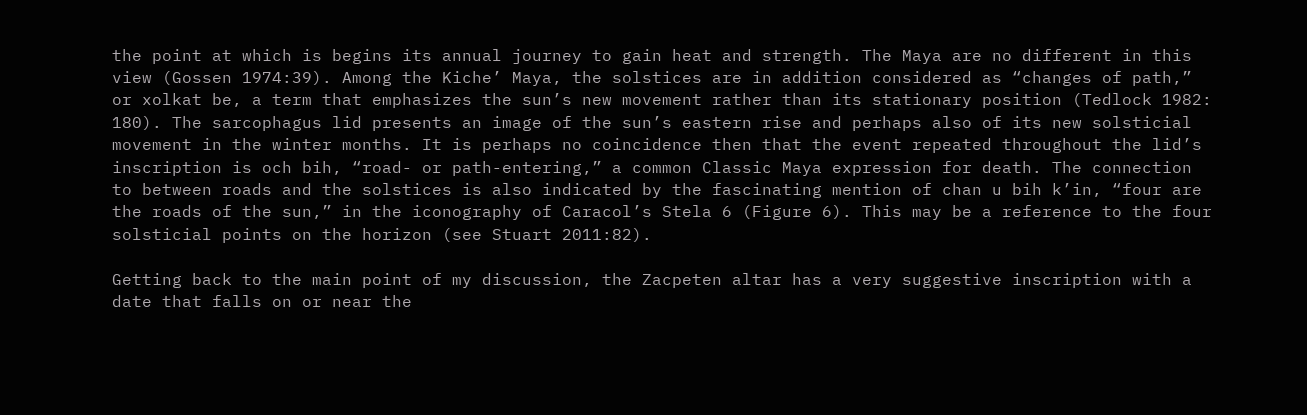the point at which is begins its annual journey to gain heat and strength. The Maya are no different in this view (Gossen 1974:39). Among the Kiche’ Maya, the solstices are in addition considered as “changes of path,” or xolkat be, a term that emphasizes the sun’s new movement rather than its stationary position (Tedlock 1982: 180). The sarcophagus lid presents an image of the sun’s eastern rise and perhaps also of its new solsticial movement in the winter months. It is perhaps no coincidence then that the event repeated throughout the lid’s inscription is och bih, “road- or path-entering,” a common Classic Maya expression for death. The connection to between roads and the solstices is also indicated by the fascinating mention of chan u bih k’in, “four are the roads of the sun,” in the iconography of Caracol’s Stela 6 (Figure 6). This may be a reference to the four solsticial points on the horizon (see Stuart 2011:82).

Getting back to the main point of my discussion, the Zacpeten altar has a very suggestive inscription with a date that falls on or near the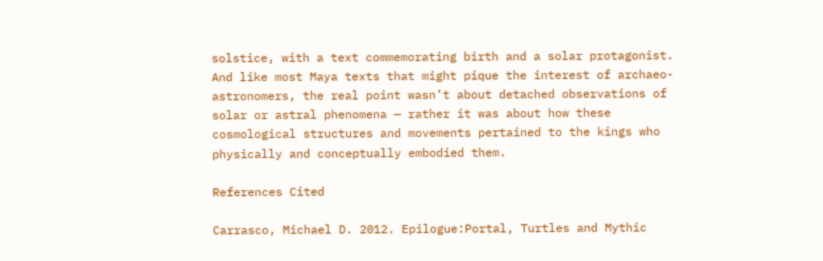solstice, with a text commemorating birth and a solar protagonist. And like most Maya texts that might pique the interest of archaeo-astronomers, the real point wasn’t about detached observations of solar or astral phenomena — rather it was about how these cosmological structures and movements pertained to the kings who physically and conceptually embodied them.

References Cited

Carrasco, Michael D. 2012. Epilogue:Portal, Turtles and Mythic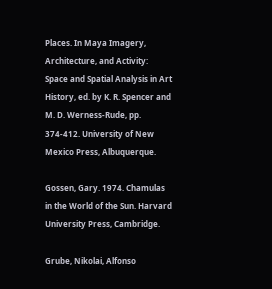Places. In Maya Imagery, Architecture, and Activity: Space and Spatial Analysis in Art History, ed. by K. R. Spencer and M. D. Werness-Rude, pp. 374-412. University of New Mexico Press, Albuquerque.

Gossen, Gary. 1974. Chamulas in the World of the Sun. Harvard University Press, Cambridge.

Grube, Nikolai, Alfonso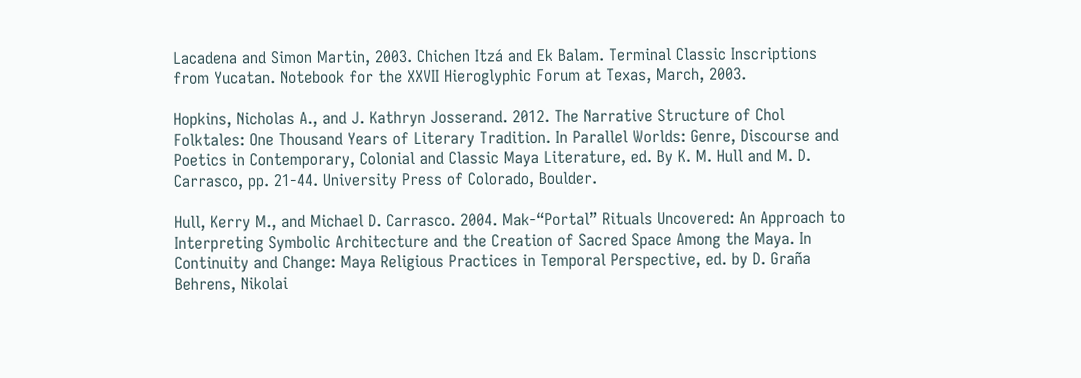Lacadena and Simon Martin, 2003. Chichen Itzá and Ek Balam. Terminal Classic Inscriptions from Yucatan. Notebook for the XXVII Hieroglyphic Forum at Texas, March, 2003.

Hopkins, Nicholas A., and J. Kathryn Josserand. 2012. The Narrative Structure of Chol Folktales: One Thousand Years of Literary Tradition. In Parallel Worlds: Genre, Discourse and Poetics in Contemporary, Colonial and Classic Maya Literature, ed. By K. M. Hull and M. D. Carrasco, pp. 21-44. University Press of Colorado, Boulder.

Hull, Kerry M., and Michael D. Carrasco. 2004. Mak-“Portal” Rituals Uncovered: An Approach to Interpreting Symbolic Architecture and the Creation of Sacred Space Among the Maya. In Continuity and Change: Maya Religious Practices in Temporal Perspective, ed. by D. Graña Behrens, Nikolai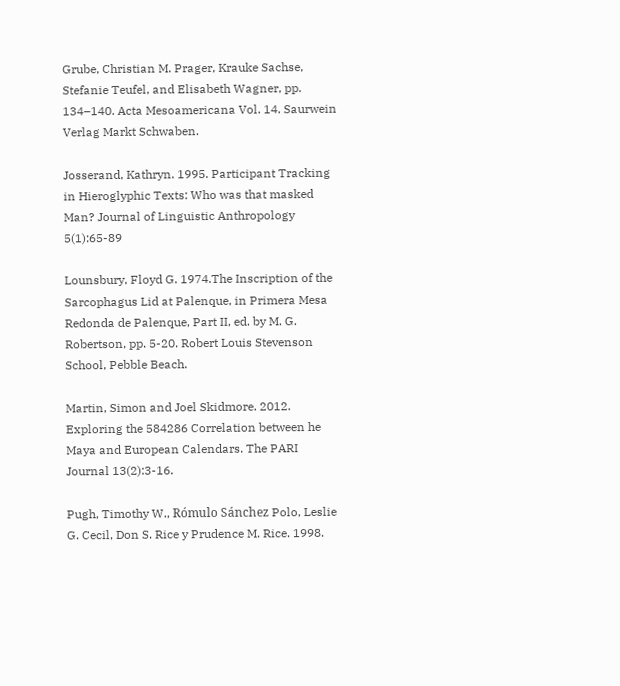Grube, Christian M. Prager, Krauke Sachse, Stefanie Teufel, and Elisabeth Wagner, pp. 134–140. Acta Mesoamericana Vol. 14. Saurwein Verlag Markt Schwaben.

Josserand, Kathryn. 1995. Participant Tracking in Hieroglyphic Texts: Who was that masked Man? Journal of Linguistic Anthropology 5(1):65-89

Lounsbury, Floyd G. 1974.The Inscription of the Sarcophagus Lid at Palenque, in Primera Mesa Redonda de Palenque, Part II, ed. by M. G. Robertson, pp. 5-20. Robert Louis Stevenson School, Pebble Beach.

Martin, Simon and Joel Skidmore. 2012. Exploring the 584286 Correlation between he Maya and European Calendars. The PARI Journal 13(2):3-16.

Pugh, Timothy W., Rómulo Sánchez Polo, Leslie G. Cecil, Don S. Rice y Prudence M. Rice. 1998.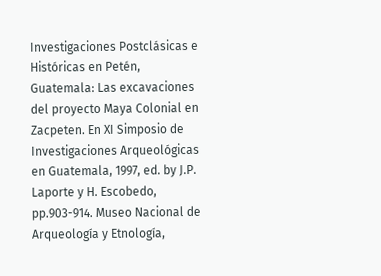Investigaciones Postclásicas e Históricas en Petén, Guatemala: Las excavaciones del proyecto Maya Colonial en Zacpeten. En XI Simposio de Investigaciones Arqueológicas en Guatemala, 1997, ed. by J.P. Laporte y H. Escobedo, pp.903-914. Museo Nacional de Arqueología y Etnología,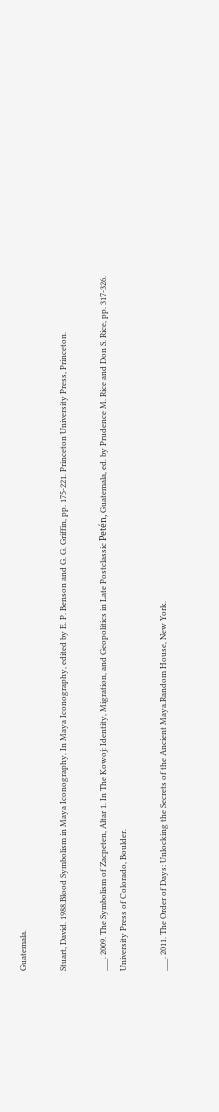Guatemala.

Stuart, David. 1988.Blood Symbolism in Maya Iconography. In Maya Iconography, edited by E. P. Benson and G. G. Griffin, pp. 175-221. Princeton University Press, Princeton.

___. 2009. The Symbolism of Zacpeten, Altar 1. In The Kowoj: Identity, Migration, and Geopolitics in Late Postclassic Petén, Guatemala, ed. by Prudence M. Rice and Don S. Rice, pp. 317-326. University Press of Colorado, Boulder.

___. 2011. The Order of Days: Unlocking the Secrets of the Ancient Maya.Random House, New York.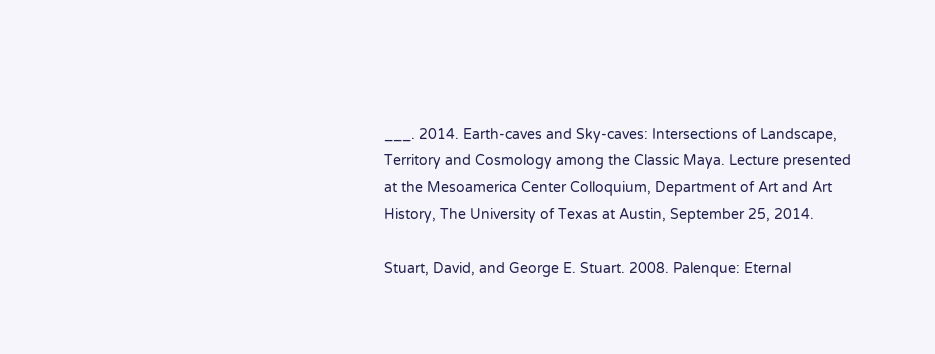___. 2014. Earth-caves and Sky-caves: Intersections of Landscape, Territory and Cosmology among the Classic Maya. Lecture presented at the Mesoamerica Center Colloquium, Department of Art and Art History, The University of Texas at Austin, September 25, 2014.

Stuart, David, and George E. Stuart. 2008. Palenque: Eternal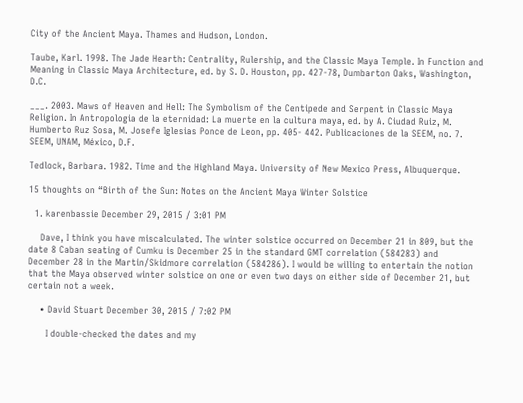City of the Ancient Maya. Thames and Hudson, London.

Taube, Karl. 1998. The Jade Hearth: Centrality, Rulership, and the Classic Maya Temple. In Function and Meaning in Classic Maya Architecture, ed. by S. D. Houston, pp. 427-78, Dumbarton Oaks, Washington, D.C.

___. 2003. Maws of Heaven and Hell: The Symbolism of the Centipede and Serpent in Classic Maya Religion. In Antropologia de la eternidad: La muerte en la cultura maya, ed. by A. Ciudad Ruiz, M. Humberto Ruz Sosa, M. Josefe Iglesias Ponce de Leon, pp. 405- 442. Publicaciones de la SEEM, no. 7. SEEM, UNAM, México, D.F.

Tedlock, Barbara. 1982. Time and the Highland Maya. University of New Mexico Press, Albuquerque.

15 thoughts on “Birth of the Sun: Notes on the Ancient Maya Winter Solstice

  1. karenbassie December 29, 2015 / 3:01 PM

    Dave, I think you have miscalculated. The winter solstice occurred on December 21 in 809, but the date 8 Caban seating of Cumku is December 25 in the standard GMT correlation (584283) and December 28 in the Martin/Skidmore correlation (584286). I would be willing to entertain the notion that the Maya observed winter solstice on one or even two days on either side of December 21, but certain not a week.

    • David Stuart December 30, 2015 / 7:02 PM

      I double-checked the dates and my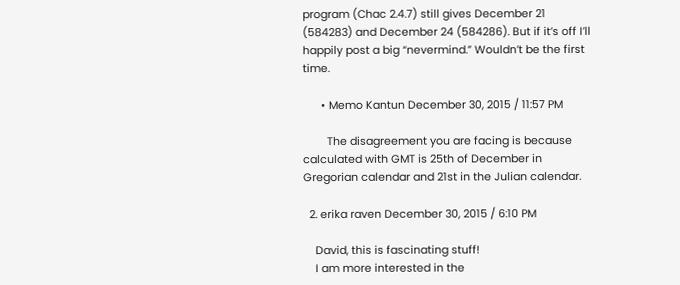program (Chac 2.4.7) still gives December 21 (584283) and December 24 (584286). But if it’s off I’ll happily post a big “nevermind.” Wouldn’t be the first time.

      • Memo Kantun December 30, 2015 / 11:57 PM

        The disagreement you are facing is because calculated with GMT is 25th of December in Gregorian calendar and 21st in the Julian calendar.

  2. erika raven December 30, 2015 / 6:10 PM

    David, this is fascinating stuff!
    I am more interested in the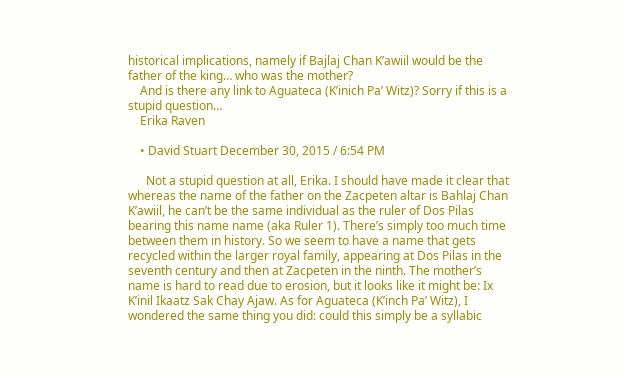historical implications, namely if Bajlaj Chan K’awiil would be the father of the king… who was the mother?
    And is there any link to Aguateca (K’inich Pa’ Witz)? Sorry if this is a stupid question…
    Erika Raven

    • David Stuart December 30, 2015 / 6:54 PM

      Not a stupid question at all, Erika. I should have made it clear that whereas the name of the father on the Zacpeten altar is Bahlaj Chan K’awiil, he can’t be the same individual as the ruler of Dos Pilas bearing this name name (aka Ruler 1). There’s simply too much time between them in history. So we seem to have a name that gets recycled within the larger royal family, appearing at Dos Pilas in the seventh century and then at Zacpeten in the ninth. The mother’s name is hard to read due to erosion, but it looks like it might be: Ix K’inil Ikaatz Sak Chay Ajaw. As for Aguateca (K’inch Pa’ Witz), I wondered the same thing you did: could this simply be a syllabic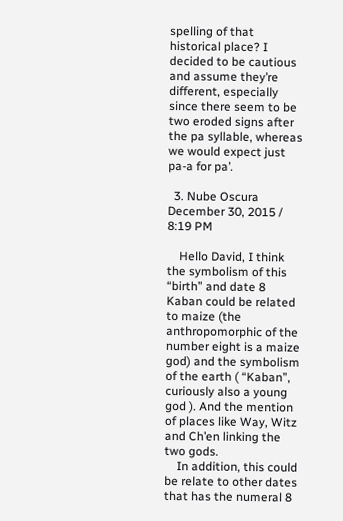spelling of that historical place? I decided to be cautious and assume they’re different, especially since there seem to be two eroded signs after the pa syllable, whereas we would expect just pa-a for pa’.

  3. Nube Oscura December 30, 2015 / 8:19 PM

    Hello David, I think the symbolism of this “birth” and date 8 Kaban could be related to maize (the anthropomorphic of the number eight is a maize god) and the symbolism of the earth ( “Kaban”, curiously also a young god ). And the mention of places like Way, Witz and Ch’en linking the two gods.
    In addition, this could be relate to other dates that has the numeral 8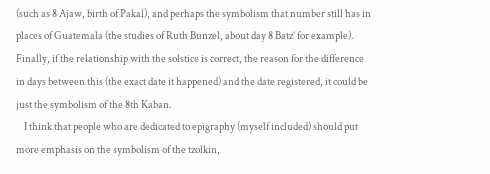(such as 8 Ajaw, birth of Pakal), and perhaps the symbolism that number still has in places of Guatemala (the studies of Ruth Bunzel, about day 8 Batz’ for example). Finally, if the relationship with the solstice is correct, the reason for the difference in days between this (the exact date it happened) and the date registered, it could be just the symbolism of the 8th Kaban.
    I think that people who are dedicated to epigraphy (myself included) should put more emphasis on the symbolism of the tzolkin,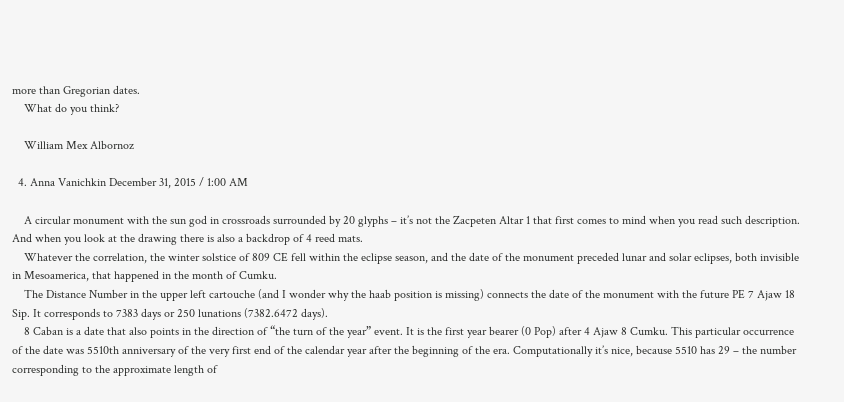more than Gregorian dates.
    What do you think?

    William Mex Albornoz

  4. Anna Vanichkin December 31, 2015 / 1:00 AM

    A circular monument with the sun god in crossroads surrounded by 20 glyphs – it’s not the Zacpeten Altar 1 that first comes to mind when you read such description. And when you look at the drawing there is also a backdrop of 4 reed mats.
    Whatever the correlation, the winter solstice of 809 CE fell within the eclipse season, and the date of the monument preceded lunar and solar eclipses, both invisible in Mesoamerica, that happened in the month of Cumku.
    The Distance Number in the upper left cartouche (and I wonder why the haab position is missing) connects the date of the monument with the future PE 7 Ajaw 18 Sip. It corresponds to 7383 days or 250 lunations (7382.6472 days).
    8 Caban is a date that also points in the direction of “the turn of the year” event. It is the first year bearer (0 Pop) after 4 Ajaw 8 Cumku. This particular occurrence of the date was 5510th anniversary of the very first end of the calendar year after the beginning of the era. Computationally it’s nice, because 5510 has 29 – the number corresponding to the approximate length of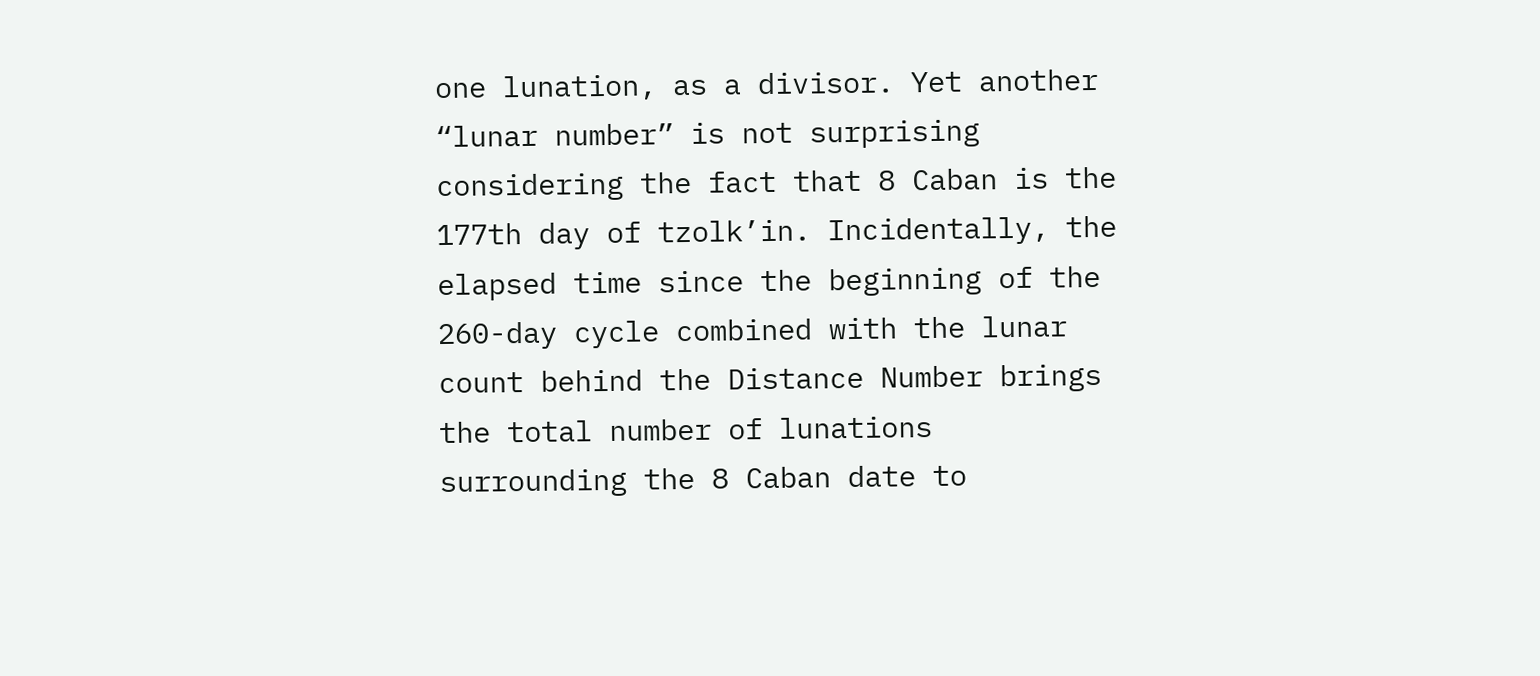one lunation, as a divisor. Yet another “lunar number” is not surprising considering the fact that 8 Caban is the 177th day of tzolk’in. Incidentally, the elapsed time since the beginning of the 260-day cycle combined with the lunar count behind the Distance Number brings the total number of lunations surrounding the 8 Caban date to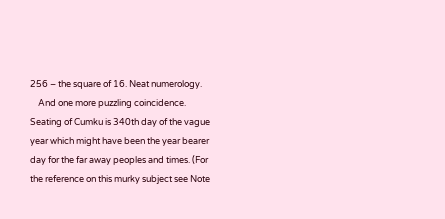256 – the square of 16. Neat numerology.
    And one more puzzling coincidence. Seating of Cumku is 340th day of the vague year which might have been the year bearer day for the far away peoples and times. (For the reference on this murky subject see Note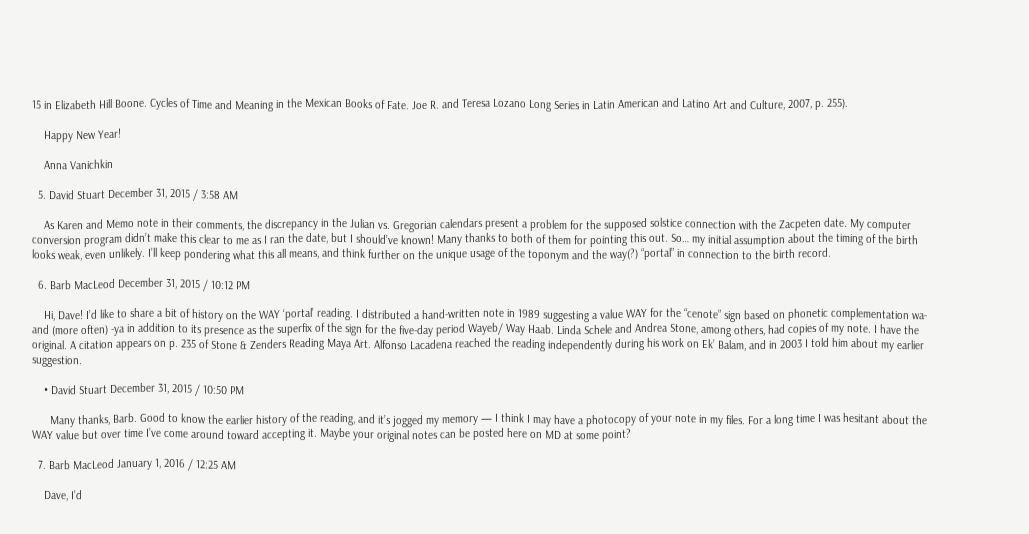15 in Elizabeth Hill Boone. Cycles of Time and Meaning in the Mexican Books of Fate. Joe R. and Teresa Lozano Long Series in Latin American and Latino Art and Culture, 2007, p. 255).

    Happy New Year!

    Anna Vanichkin

  5. David Stuart December 31, 2015 / 3:58 AM

    As Karen and Memo note in their comments, the discrepancy in the Julian vs. Gregorian calendars present a problem for the supposed solstice connection with the Zacpeten date. My computer conversion program didn’t make this clear to me as I ran the date, but I should’ve known! Many thanks to both of them for pointing this out. So… my initial assumption about the timing of the birth looks weak, even unlikely. I’ll keep pondering what this all means, and think further on the unique usage of the toponym and the way(?) “portal” in connection to the birth record.

  6. Barb MacLeod December 31, 2015 / 10:12 PM

    Hi, Dave! I’d like to share a bit of history on the WAY ‘portal’ reading. I distributed a hand-written note in 1989 suggesting a value WAY for the “cenote” sign based on phonetic complementation wa- and (more often) -ya in addition to its presence as the superfix of the sign for the five-day period Wayeb/ Way Haab. Linda Schele and Andrea Stone, among others, had copies of my note. I have the original. A citation appears on p. 235 of Stone & Zenders Reading Maya Art. Alfonso Lacadena reached the reading independently during his work on Ek’ Balam, and in 2003 I told him about my earlier suggestion.

    • David Stuart December 31, 2015 / 10:50 PM

      Many thanks, Barb. Good to know the earlier history of the reading, and it’s jogged my memory — I think I may have a photocopy of your note in my files. For a long time I was hesitant about the WAY value but over time I’ve come around toward accepting it. Maybe your original notes can be posted here on MD at some point?

  7. Barb MacLeod January 1, 2016 / 12:25 AM

    Dave, I’d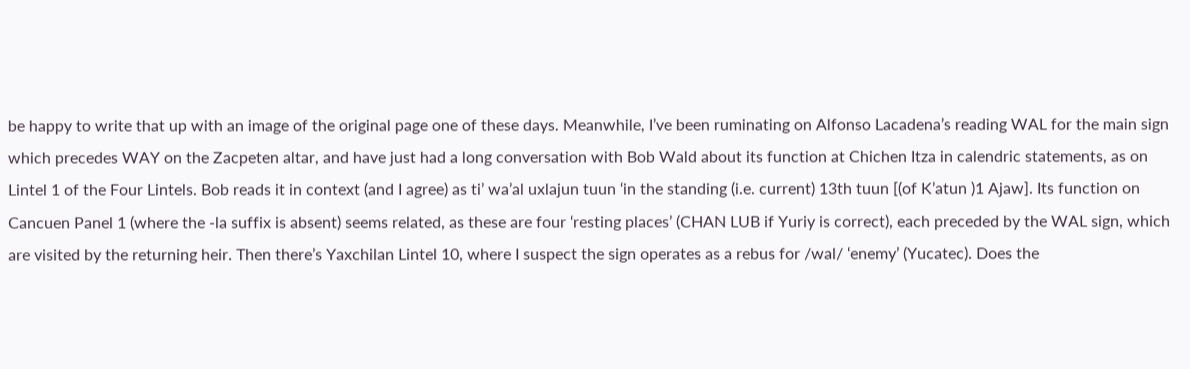be happy to write that up with an image of the original page one of these days. Meanwhile, I’ve been ruminating on Alfonso Lacadena’s reading WAL for the main sign which precedes WAY on the Zacpeten altar, and have just had a long conversation with Bob Wald about its function at Chichen Itza in calendric statements, as on Lintel 1 of the Four Lintels. Bob reads it in context (and I agree) as ti’ wa’al uxlajun tuun ‘in the standing (i.e. current) 13th tuun [(of K’atun )1 Ajaw]. Its function on Cancuen Panel 1 (where the -la suffix is absent) seems related, as these are four ‘resting places’ (CHAN LUB if Yuriy is correct), each preceded by the WAL sign, which are visited by the returning heir. Then there’s Yaxchilan Lintel 10, where I suspect the sign operates as a rebus for /wal/ ‘enemy’ (Yucatec). Does the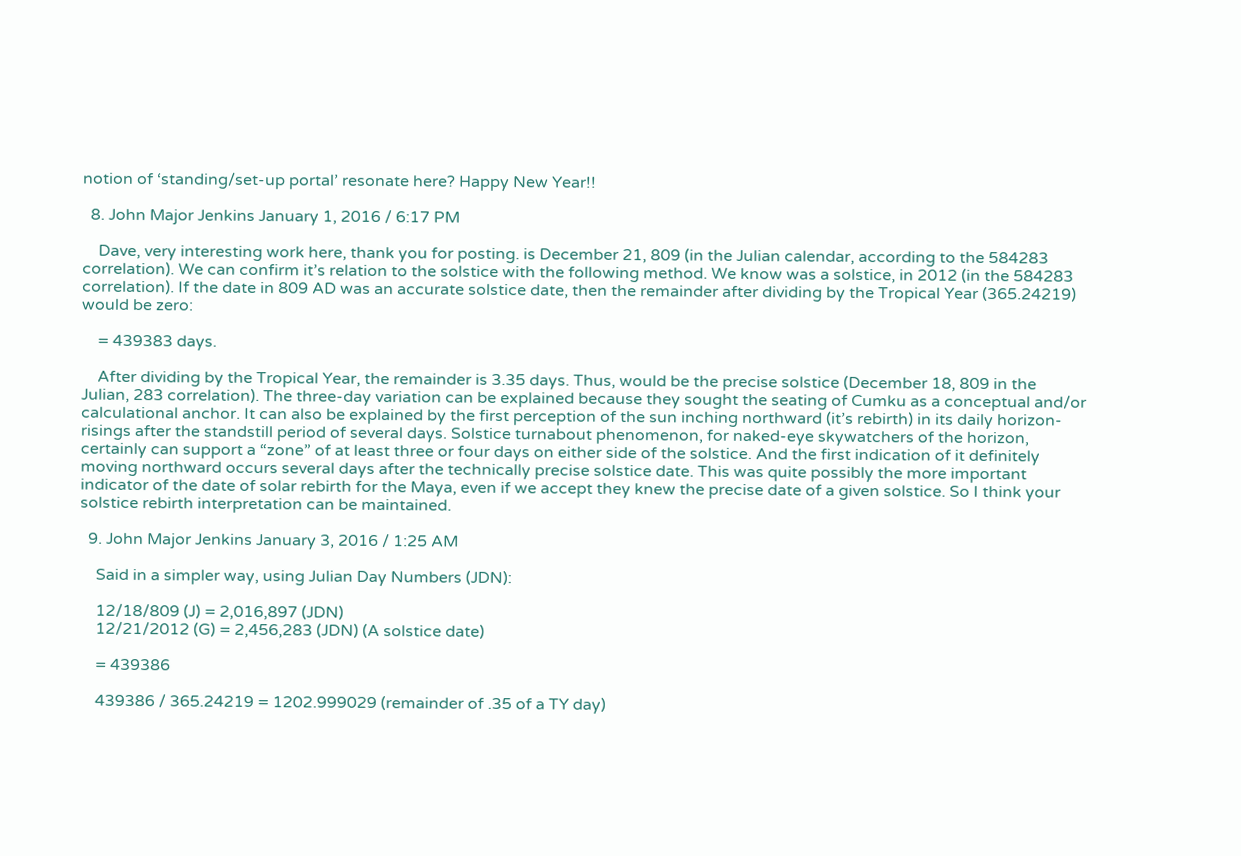notion of ‘standing/set-up portal’ resonate here? Happy New Year!!

  8. John Major Jenkins January 1, 2016 / 6:17 PM

    Dave, very interesting work here, thank you for posting. is December 21, 809 (in the Julian calendar, according to the 584283 correlation). We can confirm it’s relation to the solstice with the following method. We know was a solstice, in 2012 (in the 584283 correlation). If the date in 809 AD was an accurate solstice date, then the remainder after dividing by the Tropical Year (365.24219) would be zero:

    = 439383 days.

    After dividing by the Tropical Year, the remainder is 3.35 days. Thus, would be the precise solstice (December 18, 809 in the Julian, 283 correlation). The three-day variation can be explained because they sought the seating of Cumku as a conceptual and/or calculational anchor. It can also be explained by the first perception of the sun inching northward (it’s rebirth) in its daily horizon-risings after the standstill period of several days. Solstice turnabout phenomenon, for naked-eye skywatchers of the horizon, certainly can support a “zone” of at least three or four days on either side of the solstice. And the first indication of it definitely moving northward occurs several days after the technically precise solstice date. This was quite possibly the more important indicator of the date of solar rebirth for the Maya, even if we accept they knew the precise date of a given solstice. So I think your solstice rebirth interpretation can be maintained.

  9. John Major Jenkins January 3, 2016 / 1:25 AM

    Said in a simpler way, using Julian Day Numbers (JDN):

    12/18/809 (J) = 2,016,897 (JDN)
    12/21/2012 (G) = 2,456,283 (JDN) (A solstice date)

    = 439386

    439386 / 365.24219 = 1202.999029 (remainder of .35 of a TY day)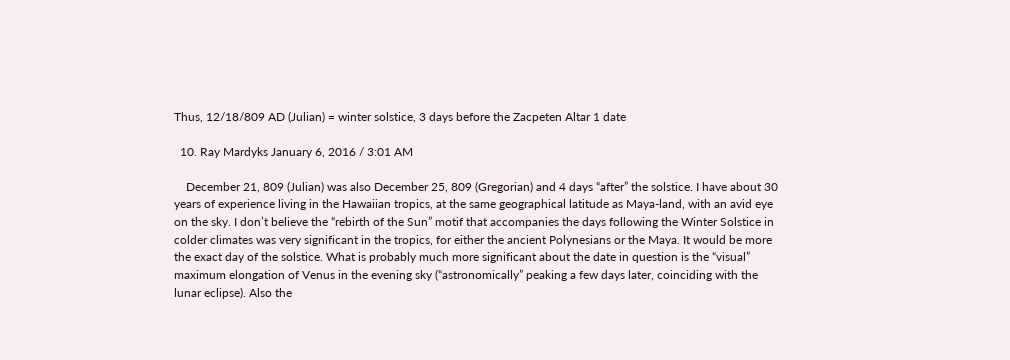Thus, 12/18/809 AD (Julian) = winter solstice, 3 days before the Zacpeten Altar 1 date

  10. Ray Mardyks January 6, 2016 / 3:01 AM

    December 21, 809 (Julian) was also December 25, 809 (Gregorian) and 4 days “after” the solstice. I have about 30 years of experience living in the Hawaiian tropics, at the same geographical latitude as Maya-land, with an avid eye on the sky. I don’t believe the “rebirth of the Sun” motif that accompanies the days following the Winter Solstice in colder climates was very significant in the tropics, for either the ancient Polynesians or the Maya. It would be more the exact day of the solstice. What is probably much more significant about the date in question is the “visual” maximum elongation of Venus in the evening sky (“astronomically” peaking a few days later, coinciding with the lunar eclipse). Also the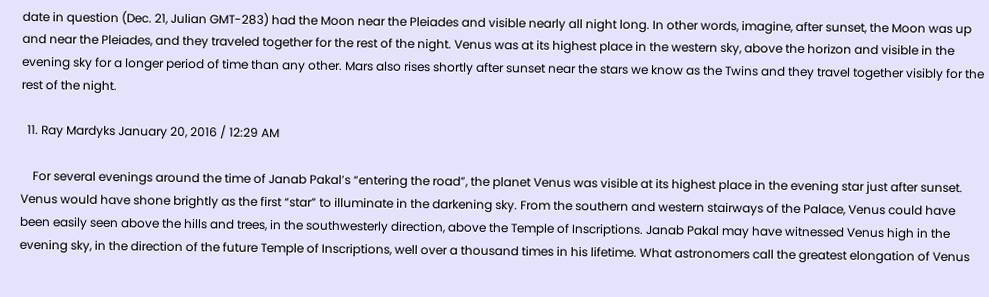date in question (Dec. 21, Julian GMT-283) had the Moon near the Pleiades and visible nearly all night long. In other words, imagine, after sunset, the Moon was up and near the Pleiades, and they traveled together for the rest of the night. Venus was at its highest place in the western sky, above the horizon and visible in the evening sky for a longer period of time than any other. Mars also rises shortly after sunset near the stars we know as the Twins and they travel together visibly for the rest of the night.

  11. Ray Mardyks January 20, 2016 / 12:29 AM

    For several evenings around the time of Janab Pakal’s “entering the road”, the planet Venus was visible at its highest place in the evening star just after sunset. Venus would have shone brightly as the first “star” to illuminate in the darkening sky. From the southern and western stairways of the Palace, Venus could have been easily seen above the hills and trees, in the southwesterly direction, above the Temple of Inscriptions. Janab Pakal may have witnessed Venus high in the evening sky, in the direction of the future Temple of Inscriptions, well over a thousand times in his lifetime. What astronomers call the greatest elongation of Venus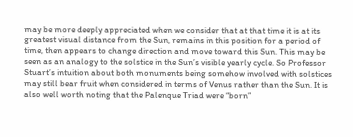may be more deeply appreciated when we consider that at that time it is at its greatest visual distance from the Sun, remains in this position for a period of time, then appears to change direction and move toward this Sun. This may be seen as an analogy to the solstice in the Sun’s visible yearly cycle. So Professor Stuart’s intuition about both monuments being somehow involved with solstices may still bear fruit when considered in terms of Venus rather than the Sun. It is also well worth noting that the Palenque Triad were “born”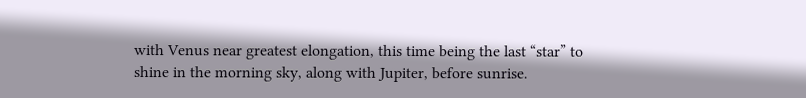with Venus near greatest elongation, this time being the last “star” to shine in the morning sky, along with Jupiter, before sunrise.